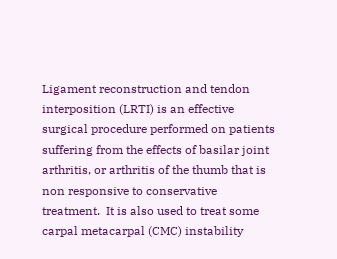Ligament reconstruction and tendon interposition (LRTI) is an effective surgical procedure performed on patients suffering from the effects of basilar joint arthritis, or arthritis of the thumb that is non responsive to conservative treatment.  It is also used to treat some carpal metacarpal (CMC) instability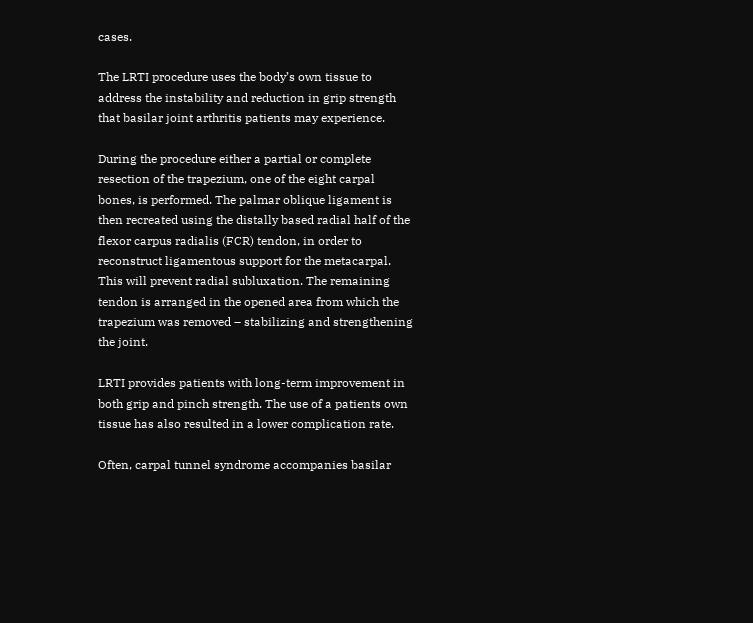cases.

The LRTI procedure uses the body’s own tissue to address the instability and reduction in grip strength that basilar joint arthritis patients may experience.

During the procedure either a partial or complete resection of the trapezium, one of the eight carpal bones, is performed. The palmar oblique ligament is then recreated using the distally based radial half of the flexor carpus radialis (FCR) tendon, in order to reconstruct ligamentous support for the metacarpal.  This will prevent radial subluxation. The remaining tendon is arranged in the opened area from which the trapezium was removed – stabilizing and strengthening the joint.

LRTI provides patients with long-term improvement in both grip and pinch strength. The use of a patients own tissue has also resulted in a lower complication rate.

Often, carpal tunnel syndrome accompanies basilar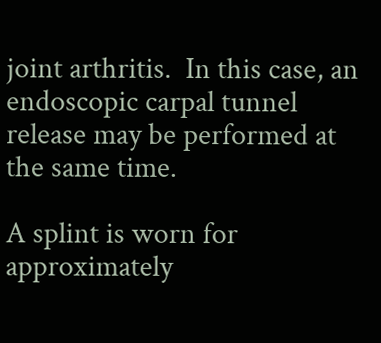joint arthritis.  In this case, an endoscopic carpal tunnel release may be performed at the same time.

A splint is worn for approximately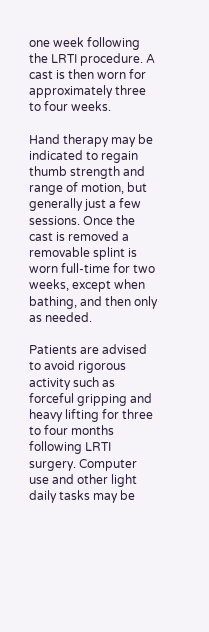one week following the LRTI procedure. A cast is then worn for approximately three to four weeks.

Hand therapy may be indicated to regain thumb strength and range of motion, but generally just a few sessions. Once the cast is removed a removable splint is worn full-time for two weeks, except when bathing, and then only as needed.

Patients are advised to avoid rigorous activity such as forceful gripping and heavy lifting for three to four months following LRTI surgery. Computer use and other light daily tasks may be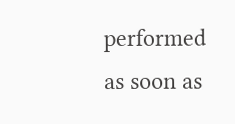performed as soon as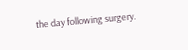the day following surgery.